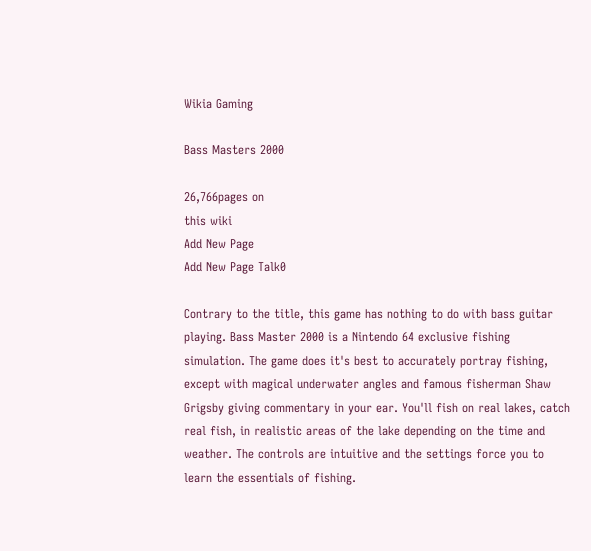Wikia Gaming

Bass Masters 2000

26,766pages on
this wiki
Add New Page
Add New Page Talk0

Contrary to the title, this game has nothing to do with bass guitar playing. Bass Master 2000 is a Nintendo 64 exclusive fishing simulation. The game does it's best to accurately portray fishing, except with magical underwater angles and famous fisherman Shaw Grigsby giving commentary in your ear. You'll fish on real lakes, catch real fish, in realistic areas of the lake depending on the time and weather. The controls are intuitive and the settings force you to learn the essentials of fishing.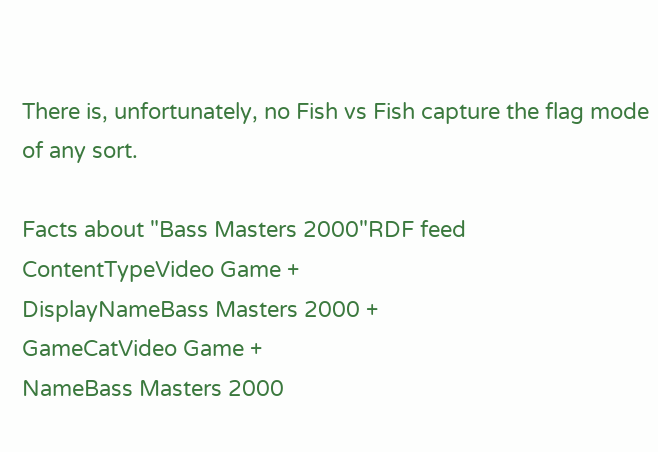There is, unfortunately, no Fish vs Fish capture the flag mode of any sort.

Facts about "Bass Masters 2000"RDF feed
ContentTypeVideo Game +
DisplayNameBass Masters 2000 +
GameCatVideo Game +
NameBass Masters 2000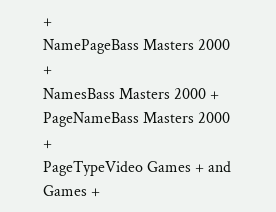+
NamePageBass Masters 2000 +
NamesBass Masters 2000 +
PageNameBass Masters 2000 +
PageTypeVideo Games + and Games +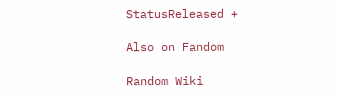StatusReleased +

Also on Fandom

Random Wiki